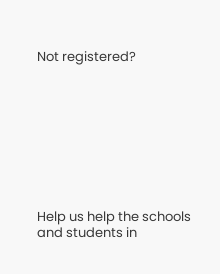Not registered?









Help us help the schools and students in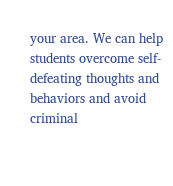your area. We can help students overcome self-defeating thoughts and behaviors and avoid criminal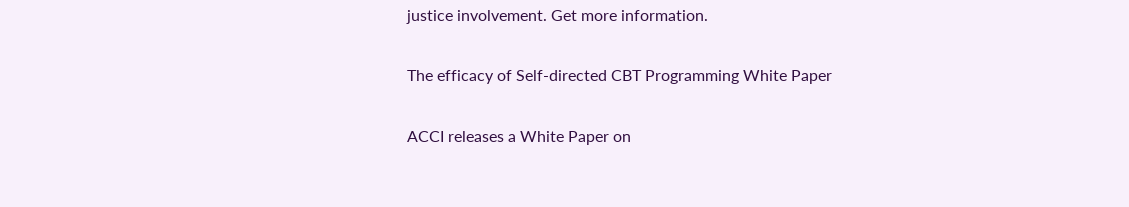justice involvement. Get more information.

The efficacy of Self-directed CBT Programming White Paper

ACCI releases a White Paper on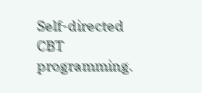Self-directed CBT programming.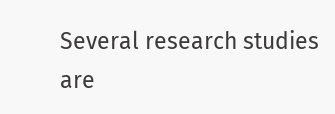Several research studies are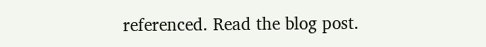referenced. Read the blog post.